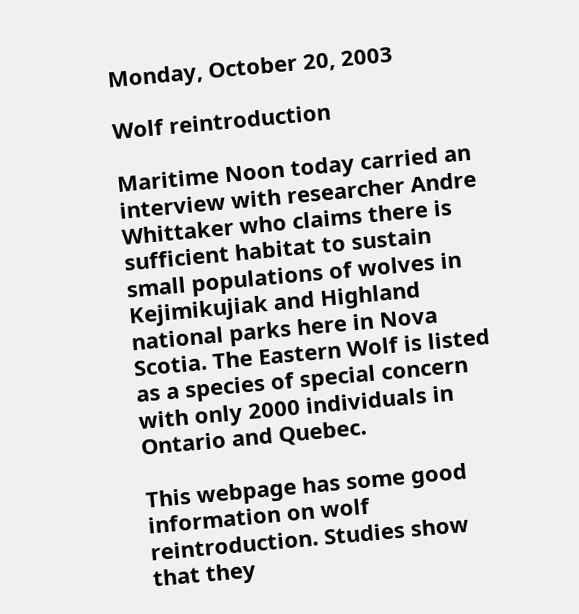Monday, October 20, 2003

Wolf reintroduction

Maritime Noon today carried an interview with researcher Andre Whittaker who claims there is sufficient habitat to sustain small populations of wolves in Kejimikujiak and Highland national parks here in Nova Scotia. The Eastern Wolf is listed as a species of special concern with only 2000 individuals in Ontario and Quebec.

This webpage has some good information on wolf reintroduction. Studies show that they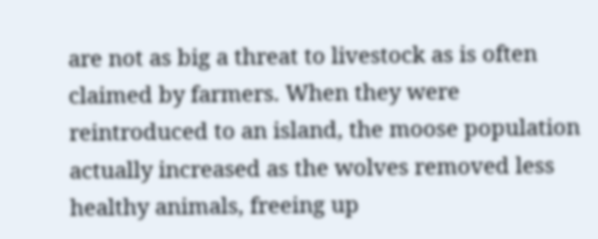are not as big a threat to livestock as is often claimed by farmers. When they were reintroduced to an island, the moose population actually increased as the wolves removed less healthy animals, freeing up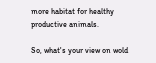more habitat for healthy productive animals.

So, what's your view on wold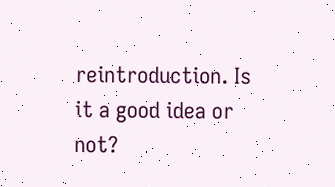reintroduction. Is it a good idea or not?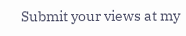Submit your views at my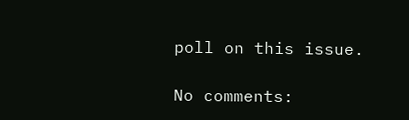poll on this issue.

No comments: